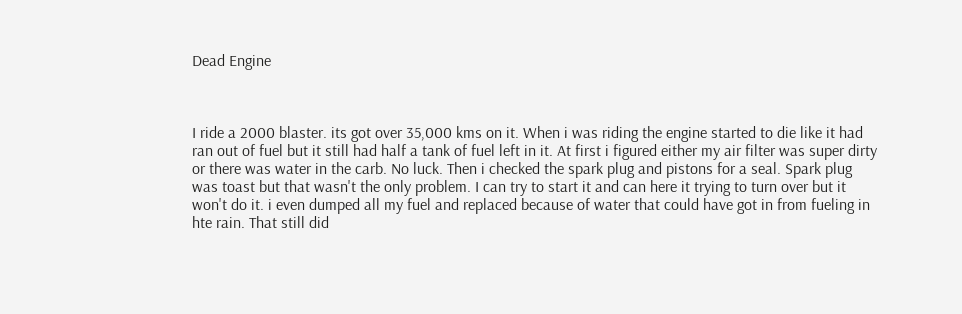Dead Engine



I ride a 2000 blaster. its got over 35,000 kms on it. When i was riding the engine started to die like it had ran out of fuel but it still had half a tank of fuel left in it. At first i figured either my air filter was super dirty or there was water in the carb. No luck. Then i checked the spark plug and pistons for a seal. Spark plug was toast but that wasn't the only problem. I can try to start it and can here it trying to turn over but it won't do it. i even dumped all my fuel and replaced because of water that could have got in from fueling in hte rain. That still did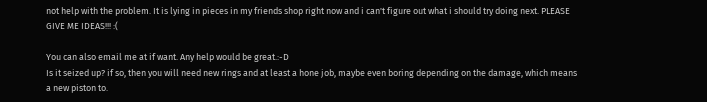not help with the problem. It is lying in pieces in my friends shop right now and i can't figure out what i should try doing next. PLEASE GIVE ME IDEAS!!! :(

You can also email me at if want. Any help would be great.:-D
Is it seized up? if so, then you will need new rings and at least a hone job, maybe even boring depending on the damage, which means a new piston to.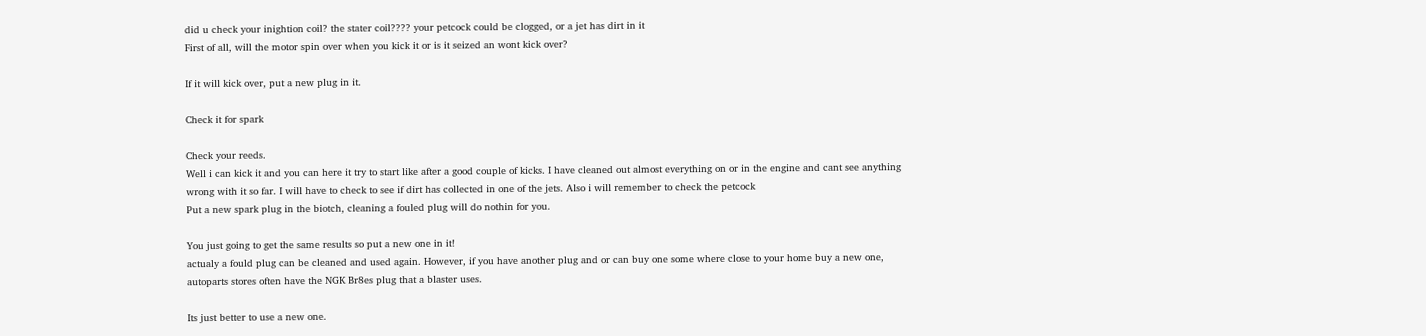did u check your inightion coil? the stater coil???? your petcock could be clogged, or a jet has dirt in it
First of all, will the motor spin over when you kick it or is it seized an wont kick over?

If it will kick over, put a new plug in it.

Check it for spark

Check your reeds.
Well i can kick it and you can here it try to start like after a good couple of kicks. I have cleaned out almost everything on or in the engine and cant see anything wrong with it so far. I will have to check to see if dirt has collected in one of the jets. Also i will remember to check the petcock
Put a new spark plug in the biotch, cleaning a fouled plug will do nothin for you.

You just going to get the same results so put a new one in it!
actualy a fould plug can be cleaned and used again. However, if you have another plug and or can buy one some where close to your home buy a new one, autoparts stores often have the NGK Br8es plug that a blaster uses.

Its just better to use a new one.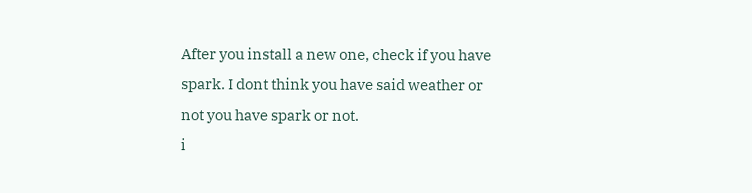After you install a new one, check if you have spark. I dont think you have said weather or not you have spark or not.
i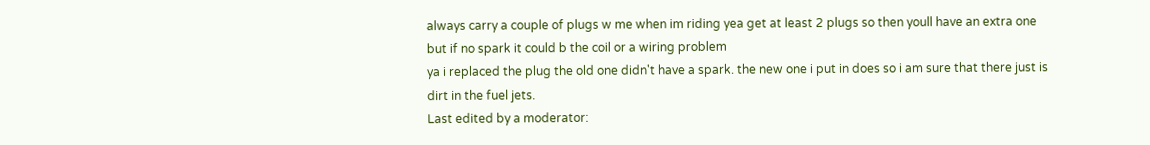always carry a couple of plugs w me when im riding yea get at least 2 plugs so then youll have an extra one but if no spark it could b the coil or a wiring problem
ya i replaced the plug the old one didn't have a spark. the new one i put in does so i am sure that there just is dirt in the fuel jets.
Last edited by a moderator: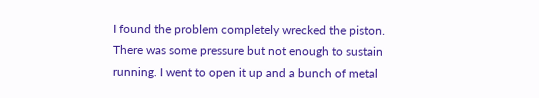I found the problem completely wrecked the piston. There was some pressure but not enough to sustain running. I went to open it up and a bunch of metal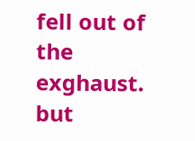fell out of the exghaust. but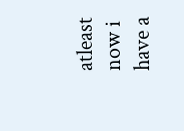atleast now i have a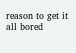reason to get it all bored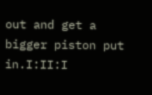out and get a bigger piston put in.I:II:I